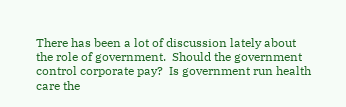There has been a lot of discussion lately about the role of government.  Should the government control corporate pay?  Is government run health care the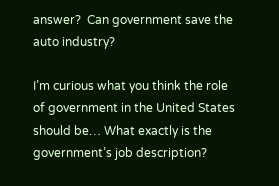answer?  Can government save the auto industry?

I’m curious what you think the role of government in the United States should be… What exactly is the government’s job description?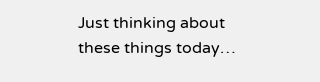Just thinking about these things today…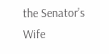the Senator’s Wife